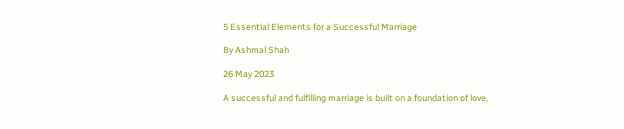5 Essential Elements for a Successful Marriage

By Ashmal Shah

26 May 2023

A successful and fulfilling marriage is built on a foundation of love,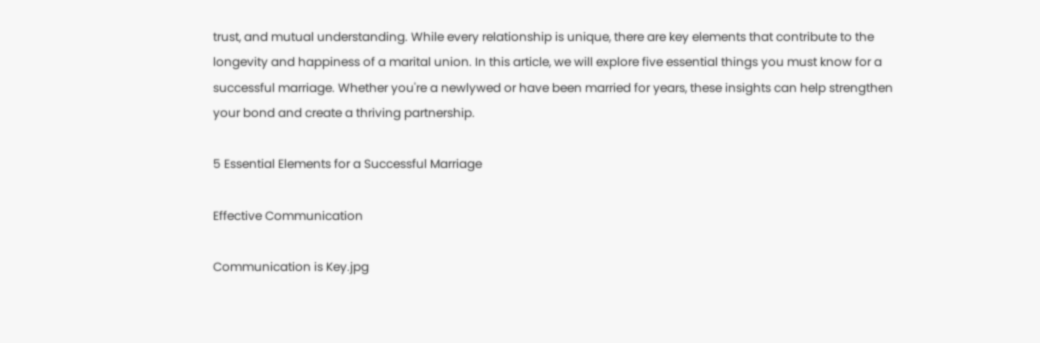trust, and mutual understanding. While every relationship is unique, there are key elements that contribute to the longevity and happiness of a marital union. In this article, we will explore five essential things you must know for a successful marriage. Whether you're a newlywed or have been married for years, these insights can help strengthen your bond and create a thriving partnership.

5 Essential Elements for a Successful Marriage

Effective Communication

Communication is Key.jpg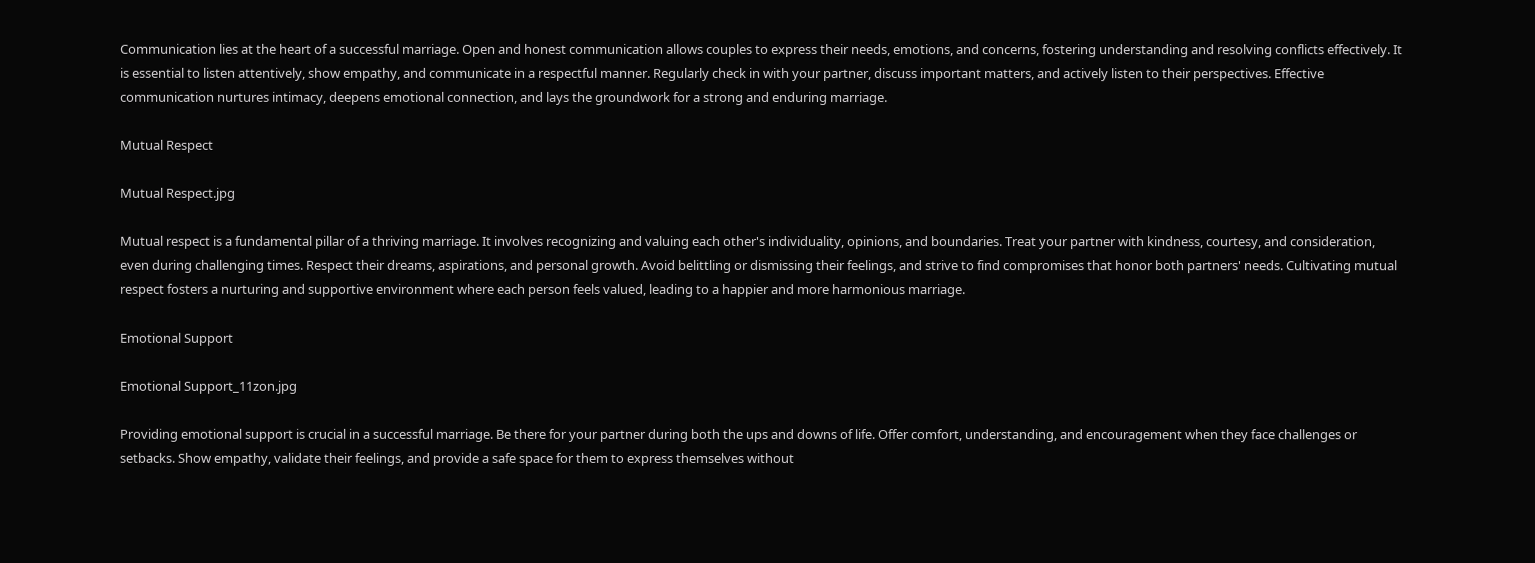Communication lies at the heart of a successful marriage. Open and honest communication allows couples to express their needs, emotions, and concerns, fostering understanding and resolving conflicts effectively. It is essential to listen attentively, show empathy, and communicate in a respectful manner. Regularly check in with your partner, discuss important matters, and actively listen to their perspectives. Effective communication nurtures intimacy, deepens emotional connection, and lays the groundwork for a strong and enduring marriage.

Mutual Respect

Mutual Respect.jpg

Mutual respect is a fundamental pillar of a thriving marriage. It involves recognizing and valuing each other's individuality, opinions, and boundaries. Treat your partner with kindness, courtesy, and consideration, even during challenging times. Respect their dreams, aspirations, and personal growth. Avoid belittling or dismissing their feelings, and strive to find compromises that honor both partners' needs. Cultivating mutual respect fosters a nurturing and supportive environment where each person feels valued, leading to a happier and more harmonious marriage.

Emotional Support

Emotional Support_11zon.jpg

Providing emotional support is crucial in a successful marriage. Be there for your partner during both the ups and downs of life. Offer comfort, understanding, and encouragement when they face challenges or setbacks. Show empathy, validate their feelings, and provide a safe space for them to express themselves without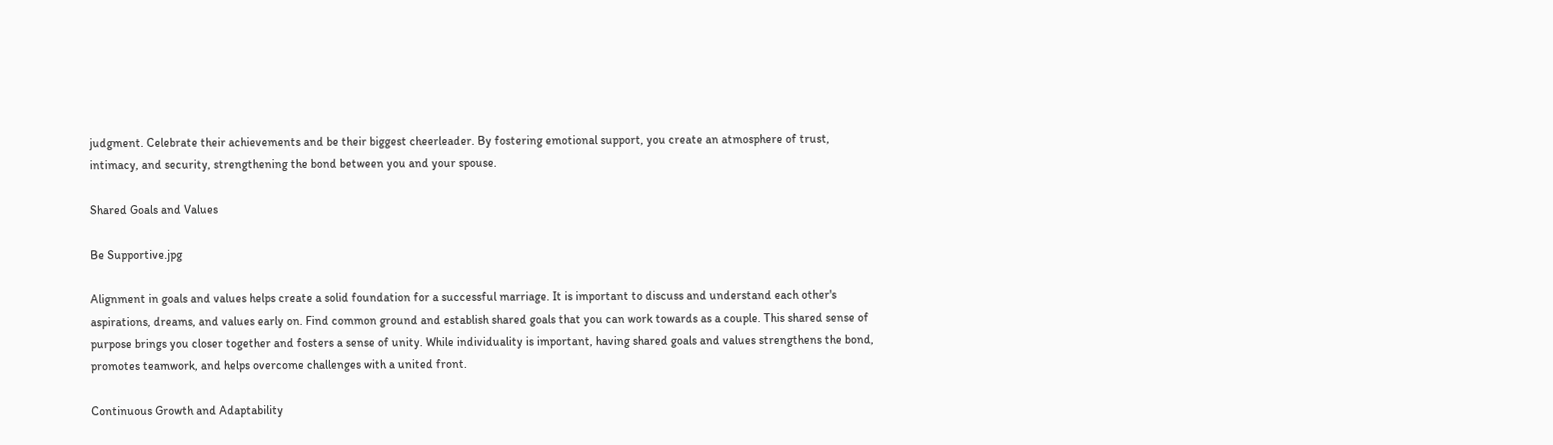judgment. Celebrate their achievements and be their biggest cheerleader. By fostering emotional support, you create an atmosphere of trust, intimacy, and security, strengthening the bond between you and your spouse.

Shared Goals and Values

Be Supportive.jpg

Alignment in goals and values helps create a solid foundation for a successful marriage. It is important to discuss and understand each other's aspirations, dreams, and values early on. Find common ground and establish shared goals that you can work towards as a couple. This shared sense of purpose brings you closer together and fosters a sense of unity. While individuality is important, having shared goals and values strengthens the bond, promotes teamwork, and helps overcome challenges with a united front.

Continuous Growth and Adaptability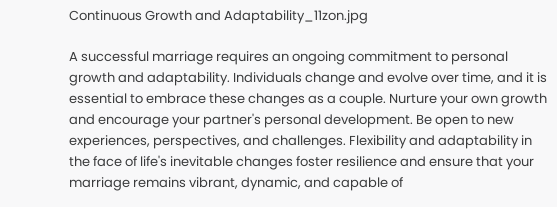Continuous Growth and Adaptability_11zon.jpg

A successful marriage requires an ongoing commitment to personal growth and adaptability. Individuals change and evolve over time, and it is essential to embrace these changes as a couple. Nurture your own growth and encourage your partner's personal development. Be open to new experiences, perspectives, and challenges. Flexibility and adaptability in the face of life's inevitable changes foster resilience and ensure that your marriage remains vibrant, dynamic, and capable of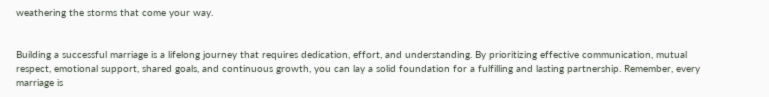weathering the storms that come your way.


Building a successful marriage is a lifelong journey that requires dedication, effort, and understanding. By prioritizing effective communication, mutual respect, emotional support, shared goals, and continuous growth, you can lay a solid foundation for a fulfilling and lasting partnership. Remember, every marriage is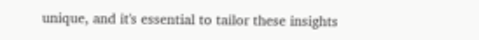unique, and it's essential to tailor these insights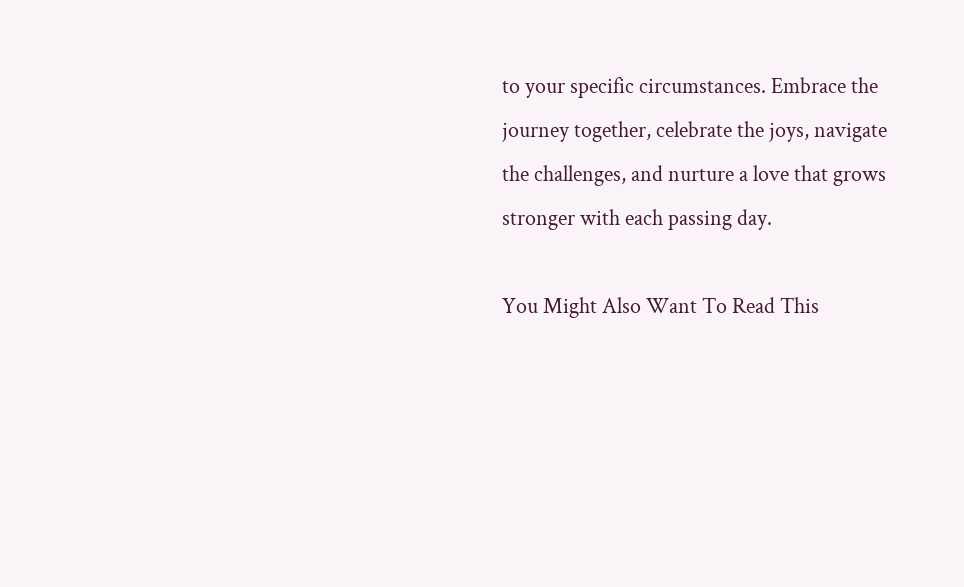to your specific circumstances. Embrace the journey together, celebrate the joys, navigate the challenges, and nurture a love that grows stronger with each passing day.

You Might Also Want To Read This